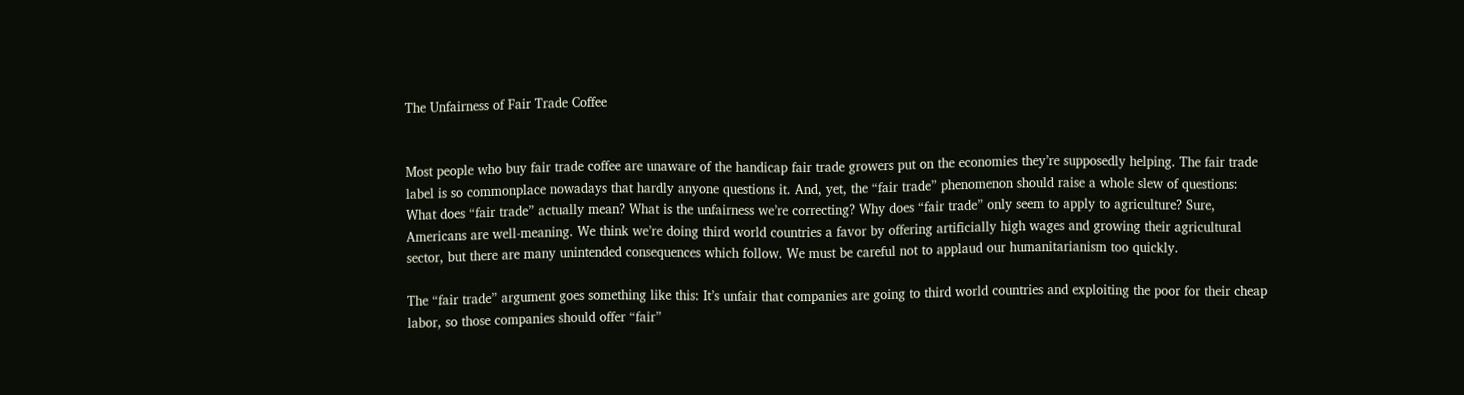The Unfairness of Fair Trade Coffee


Most people who buy fair trade coffee are unaware of the handicap fair trade growers put on the economies they’re supposedly helping. The fair trade label is so commonplace nowadays that hardly anyone questions it. And, yet, the “fair trade” phenomenon should raise a whole slew of questions: What does “fair trade” actually mean? What is the unfairness we’re correcting? Why does “fair trade” only seem to apply to agriculture? Sure, Americans are well-meaning. We think we’re doing third world countries a favor by offering artificially high wages and growing their agricultural sector, but there are many unintended consequences which follow. We must be careful not to applaud our humanitarianism too quickly.

The “fair trade” argument goes something like this: It’s unfair that companies are going to third world countries and exploiting the poor for their cheap labor, so those companies should offer “fair”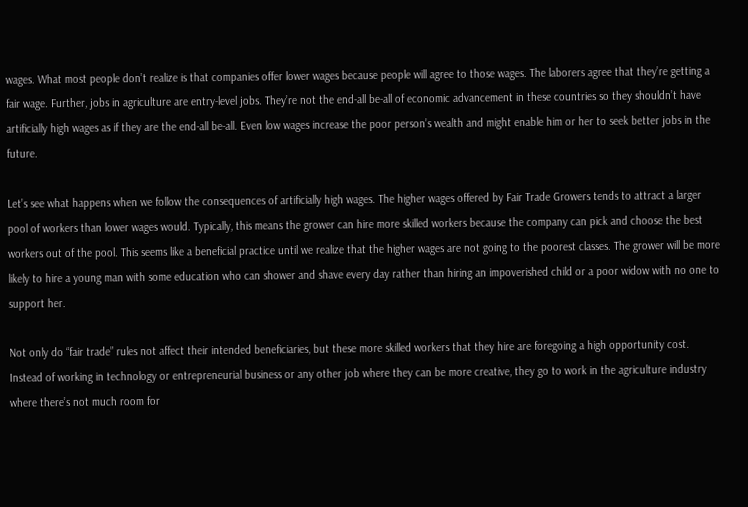wages. What most people don’t realize is that companies offer lower wages because people will agree to those wages. The laborers agree that they’re getting a fair wage. Further, jobs in agriculture are entry-level jobs. They’re not the end-all be-all of economic advancement in these countries so they shouldn’t have artificially high wages as if they are the end-all be-all. Even low wages increase the poor person’s wealth and might enable him or her to seek better jobs in the future.

Let’s see what happens when we follow the consequences of artificially high wages. The higher wages offered by Fair Trade Growers tends to attract a larger pool of workers than lower wages would. Typically, this means the grower can hire more skilled workers because the company can pick and choose the best workers out of the pool. This seems like a beneficial practice until we realize that the higher wages are not going to the poorest classes. The grower will be more likely to hire a young man with some education who can shower and shave every day rather than hiring an impoverished child or a poor widow with no one to support her.

Not only do “fair trade” rules not affect their intended beneficiaries, but these more skilled workers that they hire are foregoing a high opportunity cost. Instead of working in technology or entrepreneurial business or any other job where they can be more creative, they go to work in the agriculture industry where there’s not much room for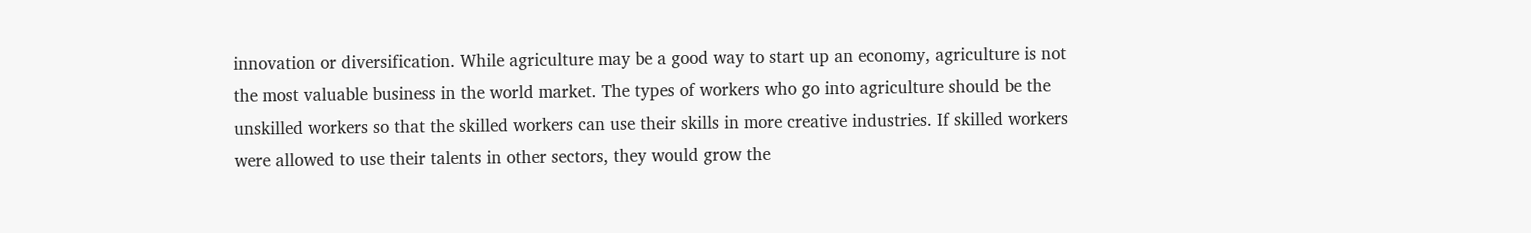innovation or diversification. While agriculture may be a good way to start up an economy, agriculture is not the most valuable business in the world market. The types of workers who go into agriculture should be the unskilled workers so that the skilled workers can use their skills in more creative industries. If skilled workers were allowed to use their talents in other sectors, they would grow the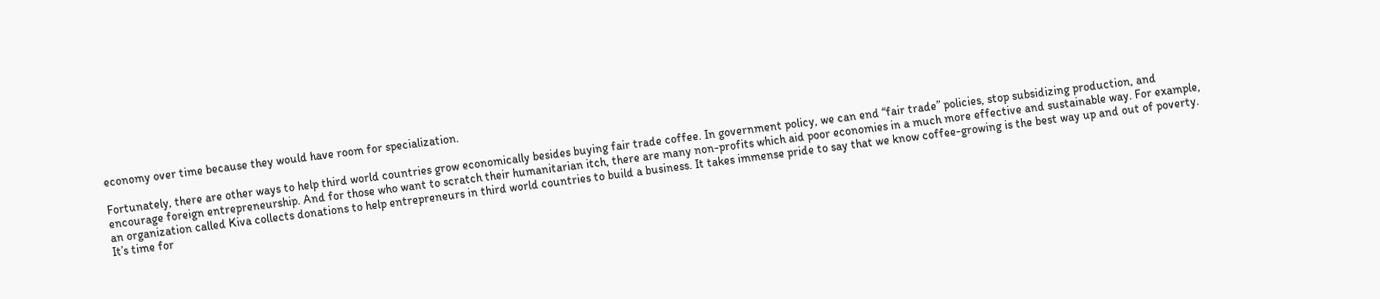economy over time because they would have room for specialization.

Fortunately, there are other ways to help third world countries grow economically besides buying fair trade coffee. In government policy, we can end “fair trade” policies, stop subsidizing production, and encourage foreign entrepreneurship. And for those who want to scratch their humanitarian itch, there are many non-profits which aid poor economies in a much more effective and sustainable way. For example, an organization called Kiva collects donations to help entrepreneurs in third world countries to build a business. It takes immense pride to say that we know coffee-growing is the best way up and out of poverty. It’s time for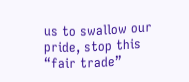us to swallow our pride, stop this “fair trade”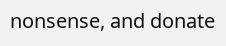nonsense, and donate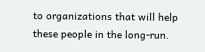to organizations that will help these people in the long-run.